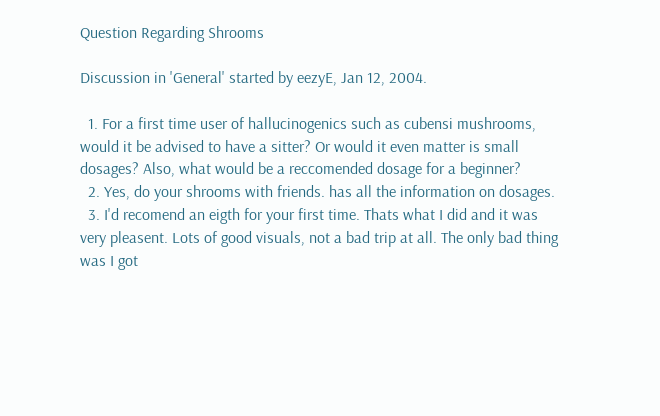Question Regarding Shrooms

Discussion in 'General' started by eezyE, Jan 12, 2004.

  1. For a first time user of hallucinogenics such as cubensi mushrooms, would it be advised to have a sitter? Or would it even matter is small dosages? Also, what would be a reccomended dosage for a beginner?
  2. Yes, do your shrooms with friends. has all the information on dosages.
  3. I'd recomend an eigth for your first time. Thats what I did and it was very pleasent. Lots of good visuals, not a bad trip at all. The only bad thing was I got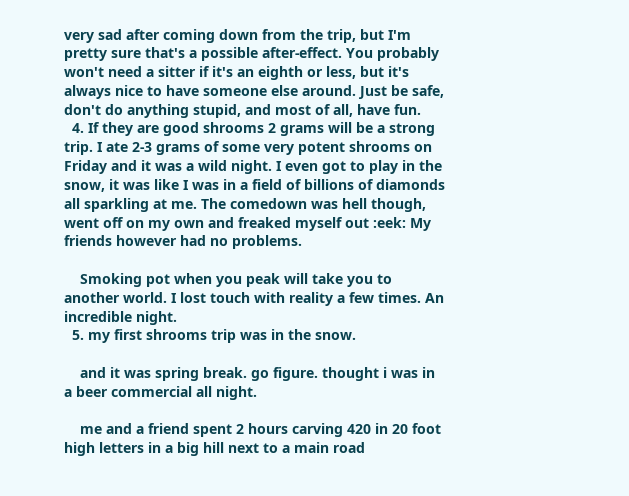very sad after coming down from the trip, but I'm pretty sure that's a possible after-effect. You probably won't need a sitter if it's an eighth or less, but it's always nice to have someone else around. Just be safe, don't do anything stupid, and most of all, have fun.
  4. If they are good shrooms 2 grams will be a strong trip. I ate 2-3 grams of some very potent shrooms on Friday and it was a wild night. I even got to play in the snow, it was like I was in a field of billions of diamonds all sparkling at me. The comedown was hell though, went off on my own and freaked myself out :eek: My friends however had no problems.

    Smoking pot when you peak will take you to another world. I lost touch with reality a few times. An incredible night.
  5. my first shrooms trip was in the snow.

    and it was spring break. go figure. thought i was in a beer commercial all night.

    me and a friend spent 2 hours carving 420 in 20 foot high letters in a big hill next to a main road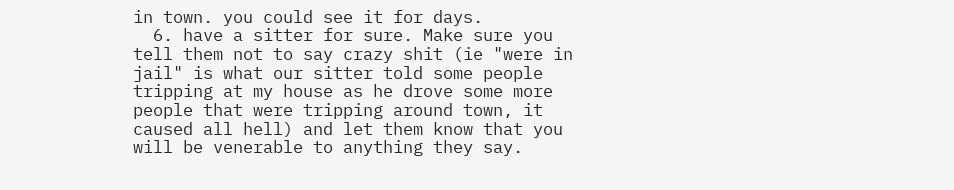in town. you could see it for days.
  6. have a sitter for sure. Make sure you tell them not to say crazy shit (ie "were in jail" is what our sitter told some people tripping at my house as he drove some more people that were tripping around town, it caused all hell) and let them know that you will be venerable to anything they say.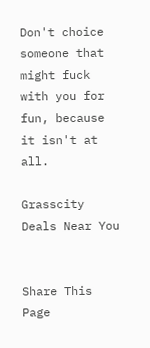Don't choice someone that might fuck with you for fun, because it isn't at all.

Grasscity Deals Near You


Share This Page